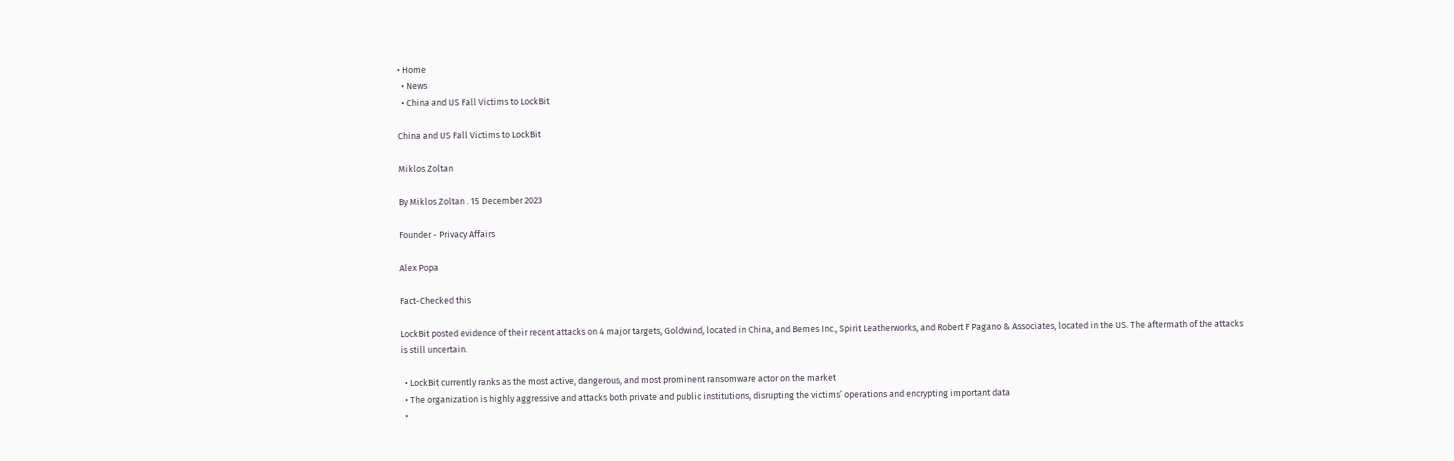• Home
  • News
  • China and US Fall Victims to LockBit

China and US Fall Victims to LockBit

Miklos Zoltan

By Miklos Zoltan . 15 December 2023

Founder - Privacy Affairs

Alex Popa

Fact-Checked this

LockBit posted evidence of their recent attacks on 4 major targets, Goldwind, located in China, and Bemes Inc., Spirit Leatherworks, and Robert F Pagano & Associates, located in the US. The aftermath of the attacks is still uncertain.

  • LockBit currently ranks as the most active, dangerous, and most prominent ransomware actor on the market
  • The organization is highly aggressive and attacks both private and public institutions, disrupting the victims’ operations and encrypting important data
  •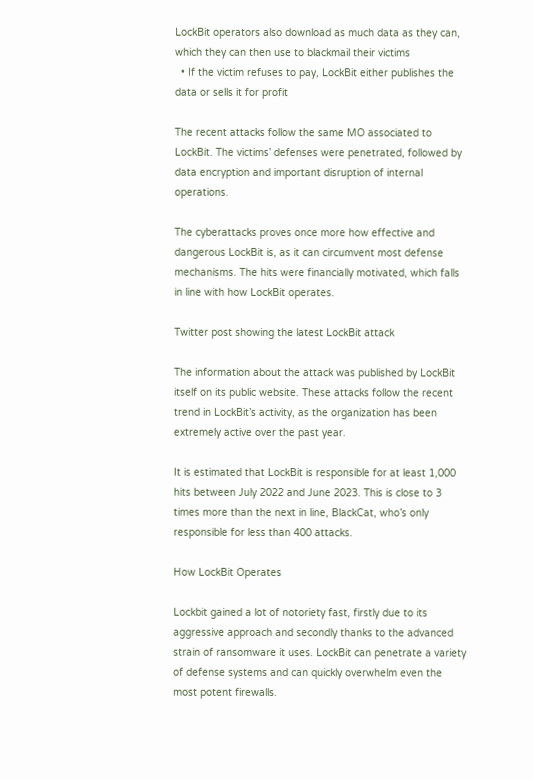LockBit operators also download as much data as they can, which they can then use to blackmail their victims
  • If the victim refuses to pay, LockBit either publishes the data or sells it for profit

The recent attacks follow the same MO associated to LockBit. The victims’ defenses were penetrated, followed by data encryption and important disruption of internal operations.

The cyberattacks proves once more how effective and dangerous LockBit is, as it can circumvent most defense mechanisms. The hits were financially motivated, which falls in line with how LockBit operates.

Twitter post showing the latest LockBit attack

The information about the attack was published by LockBit itself on its public website. These attacks follow the recent trend in LockBit’s activity, as the organization has been extremely active over the past year.

It is estimated that LockBit is responsible for at least 1,000 hits between July 2022 and June 2023. This is close to 3 times more than the next in line, BlackCat, who’s only responsible for less than 400 attacks.

How LockBit Operates

Lockbit gained a lot of notoriety fast, firstly due to its aggressive approach and secondly thanks to the advanced strain of ransomware it uses. LockBit can penetrate a variety of defense systems and can quickly overwhelm even the most potent firewalls.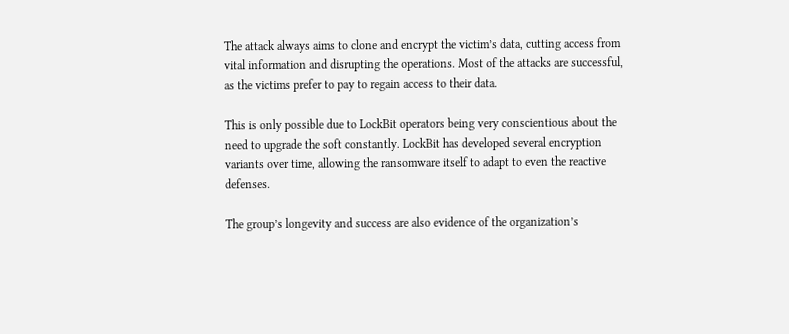The attack always aims to clone and encrypt the victim’s data, cutting access from vital information and disrupting the operations. Most of the attacks are successful, as the victims prefer to pay to regain access to their data.

This is only possible due to LockBit operators being very conscientious about the need to upgrade the soft constantly. LockBit has developed several encryption variants over time, allowing the ransomware itself to adapt to even the reactive defenses.

The group’s longevity and success are also evidence of the organization’s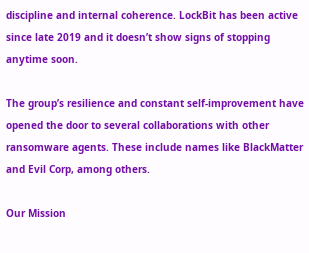discipline and internal coherence. LockBit has been active since late 2019 and it doesn’t show signs of stopping anytime soon.

The group’s resilience and constant self-improvement have opened the door to several collaborations with other ransomware agents. These include names like BlackMatter and Evil Corp, among others.

Our Mission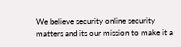We believe security online security matters and its our mission to make it a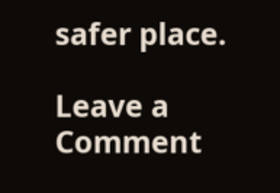safer place.

Leave a Comment